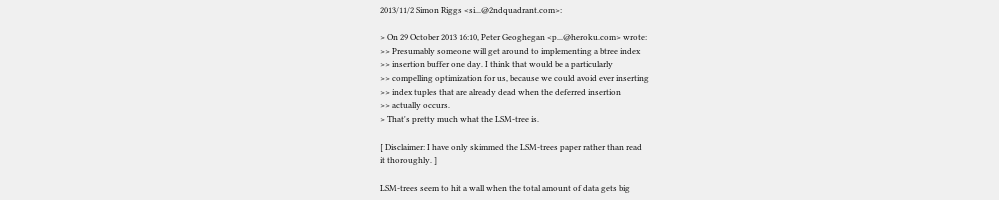2013/11/2 Simon Riggs <si...@2ndquadrant.com>:

> On 29 October 2013 16:10, Peter Geoghegan <p...@heroku.com> wrote:
>> Presumably someone will get around to implementing a btree index
>> insertion buffer one day. I think that would be a particularly
>> compelling optimization for us, because we could avoid ever inserting
>> index tuples that are already dead when the deferred insertion
>> actually occurs.
> That's pretty much what the LSM-tree is.

[ Disclaimer: I have only skimmed the LSM-trees paper rather than read
it thoroughly. ]

LSM-trees seem to hit a wall when the total amount of data gets big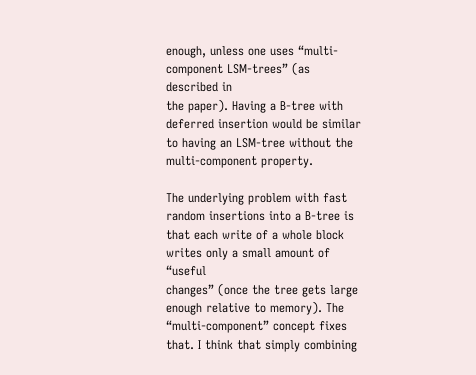enough, unless one uses “multi-component LSM-trees” (as described in
the paper). Having a B-tree with deferred insertion would be similar
to having an LSM-tree without the multi-component property.

The underlying problem with fast random insertions into a B-tree is
that each write of a whole block writes only a small amount of “useful
changes” (once the tree gets large enough relative to memory). The
“multi-component” concept fixes that. I think that simply combining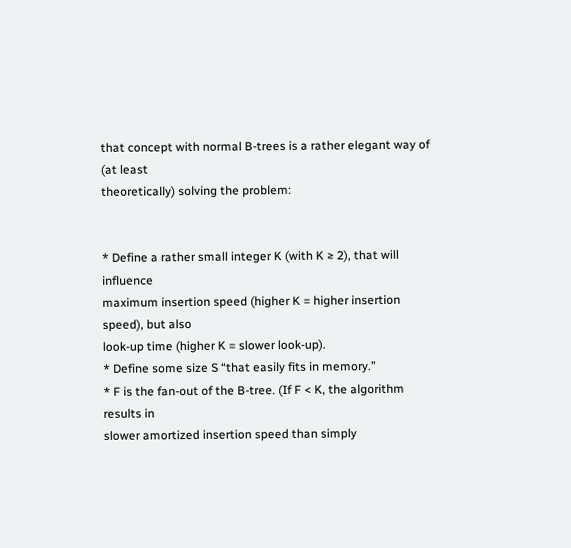that concept with normal B-trees is a rather elegant way of (at least
theoretically) solving the problem:


* Define a rather small integer K (with K ≥ 2), that will influence
maximum insertion speed (higher K = higher insertion speed), but also
look-up time (higher K = slower look-up).
* Define some size S “that easily fits in memory.”
* F is the fan-out of the B-tree. (If F < K, the algorithm results in
slower amortized insertion speed than simply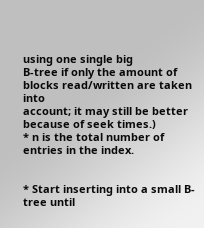using one single big
B-tree if only the amount of blocks read/written are taken into
account; it may still be better because of seek times.)
* n is the total number of entries in the index.


* Start inserting into a small B-tree until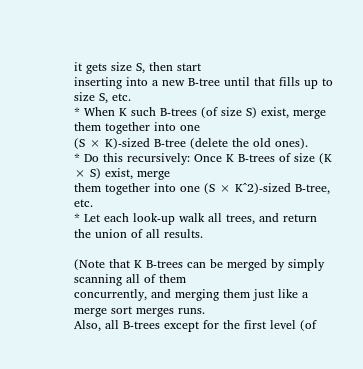it gets size S, then start
inserting into a new B-tree until that fills up to size S, etc.
* When K such B-trees (of size S) exist, merge them together into one
(S × K)-sized B-tree (delete the old ones).
* Do this recursively: Once K B-trees of size (K × S) exist, merge
them together into one (S × K^2)-sized B-tree, etc.
* Let each look-up walk all trees, and return the union of all results.

(Note that K B-trees can be merged by simply scanning all of them
concurrently, and merging them just like a merge sort merges runs.
Also, all B-trees except for the first level (of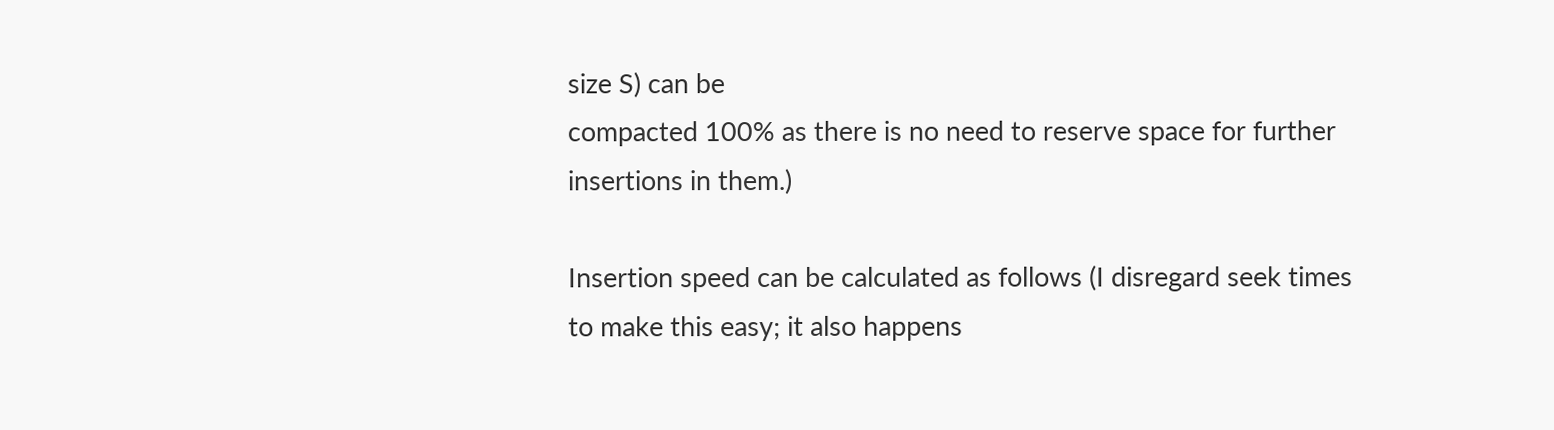size S) can be
compacted 100% as there is no need to reserve space for further
insertions in them.)

Insertion speed can be calculated as follows (I disregard seek times
to make this easy; it also happens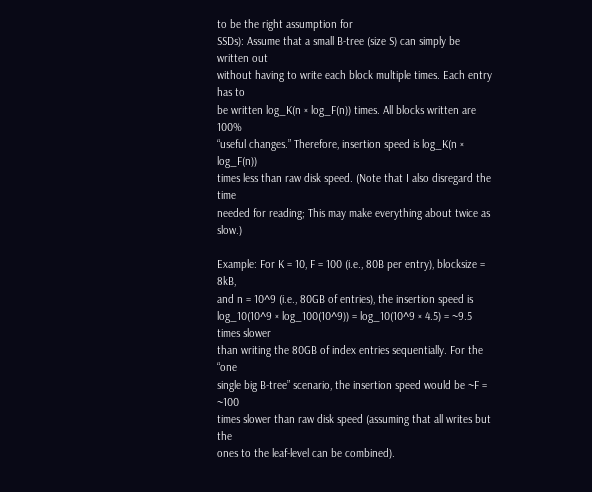to be the right assumption for
SSDs): Assume that a small B-tree (size S) can simply be written out
without having to write each block multiple times. Each entry has to
be written log_K(n × log_F(n)) times. All blocks written are 100%
“useful changes.” Therefore, insertion speed is log_K(n × log_F(n))
times less than raw disk speed. (Note that I also disregard the time
needed for reading; This may make everything about twice as slow.)

Example: For K = 10, F = 100 (i.e., 80B per entry), blocksize = 8kB,
and n = 10^9 (i.e., 80GB of entries), the insertion speed is
log_10(10^9 × log_100(10^9)) = log_10(10^9 × 4.5) = ~9.5 times slower
than writing the 80GB of index entries sequentially. For the “one
single big B-tree” scenario, the insertion speed would be ~F = ~100
times slower than raw disk speed (assuming that all writes but the
ones to the leaf-level can be combined).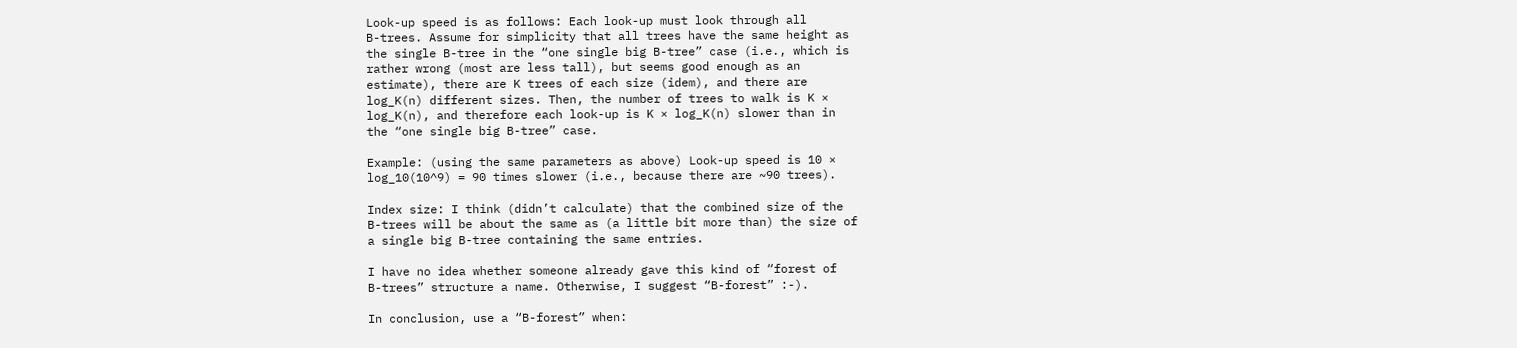Look-up speed is as follows: Each look-up must look through all
B-trees. Assume for simplicity that all trees have the same height as
the single B-tree in the “one single big B-tree” case (i.e., which is
rather wrong (most are less tall), but seems good enough as an
estimate), there are K trees of each size (idem), and there are
log_K(n) different sizes. Then, the number of trees to walk is K ×
log_K(n), and therefore each look-up is K × log_K(n) slower than in
the “one single big B-tree” case.

Example: (using the same parameters as above) Look-up speed is 10 ×
log_10(10^9) = 90 times slower (i.e., because there are ~90 trees).

Index size: I think (didn’t calculate) that the combined size of the
B-trees will be about the same as (a little bit more than) the size of
a single big B-tree containing the same entries.

I have no idea whether someone already gave this kind of “forest of
B-trees” structure a name. Otherwise, I suggest “B-forest” :-).

In conclusion, use a “B-forest” when: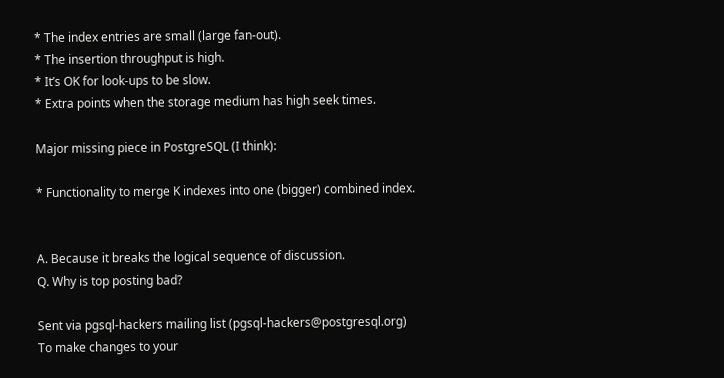* The index entries are small (large fan-out).
* The insertion throughput is high.
* It’s OK for look-ups to be slow.
* Extra points when the storage medium has high seek times.

Major missing piece in PostgreSQL (I think):

* Functionality to merge K indexes into one (bigger) combined index.


A. Because it breaks the logical sequence of discussion.
Q. Why is top posting bad?

Sent via pgsql-hackers mailing list (pgsql-hackers@postgresql.org)
To make changes to your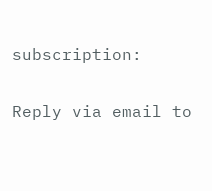subscription:

Reply via email to